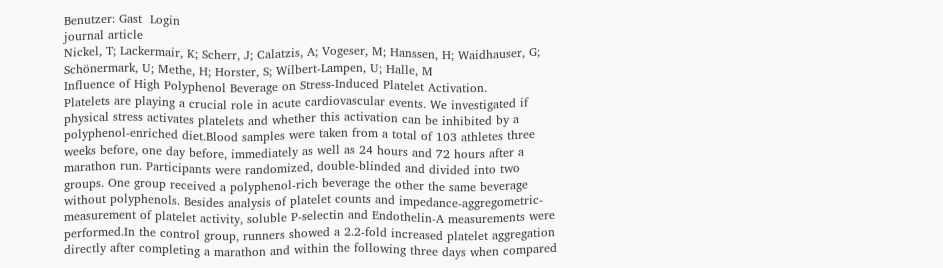Benutzer: Gast  Login
journal article
Nickel, T; Lackermair, K; Scherr, J; Calatzis, A; Vogeser, M; Hanssen, H; Waidhauser, G; Schönermark, U; Methe, H; Horster, S; Wilbert-Lampen, U; Halle, M
Influence of High Polyphenol Beverage on Stress-Induced Platelet Activation.
Platelets are playing a crucial role in acute cardiovascular events. We investigated if physical stress activates platelets and whether this activation can be inhibited by a polyphenol-enriched diet.Blood samples were taken from a total of 103 athletes three weeks before, one day before, immediately as well as 24 hours and 72 hours after a marathon run. Participants were randomized, double-blinded and divided into two groups. One group received a polyphenol-rich beverage the other the same beverage without polyphenols. Besides analysis of platelet counts and impedance-aggregometric-measurement of platelet activity, soluble P-selectin and Endothelin-A measurements were performed.In the control group, runners showed a 2.2-fold increased platelet aggregation directly after completing a marathon and within the following three days when compared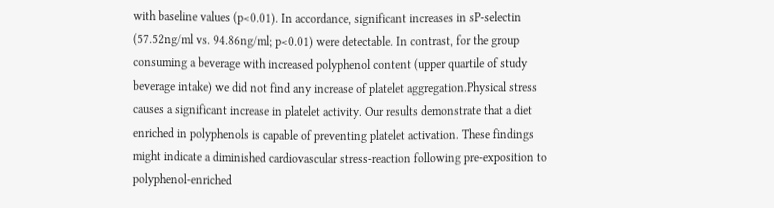with baseline values (p<0.01). In accordance, significant increases in sP-selectin (57.52ng/ml vs. 94.86ng/ml; p<0.01) were detectable. In contrast, for the group consuming a beverage with increased polyphenol content (upper quartile of study beverage intake) we did not find any increase of platelet aggregation.Physical stress causes a significant increase in platelet activity. Our results demonstrate that a diet enriched in polyphenols is capable of preventing platelet activation. These findings might indicate a diminished cardiovascular stress-reaction following pre-exposition to polyphenol-enriched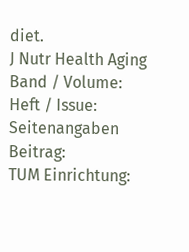diet.
J Nutr Health Aging
Band / Volume:
Heft / Issue:
Seitenangaben Beitrag:
TUM Einrichtung: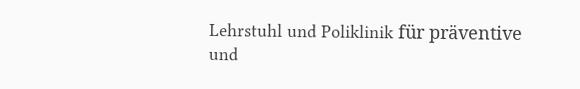Lehrstuhl und Poliklinik für präventive und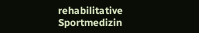rehabilitative Sportmedizin